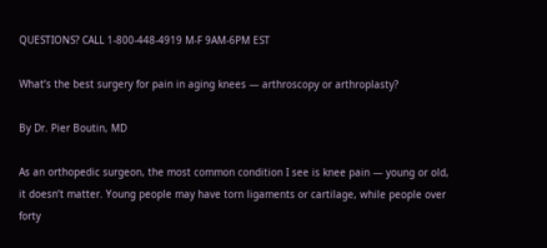QUESTIONS? CALL 1-800-448-4919 M-F 9AM-6PM EST

What’s the best surgery for pain in aging knees — arthroscopy or arthroplasty?

By Dr. Pier Boutin, MD

As an orthopedic surgeon, the most common condition I see is knee pain — young or old, it doesn’t matter. Young people may have torn ligaments or cartilage, while people over forty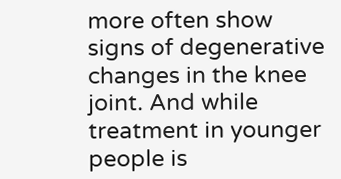more often show signs of degenerative changes in the knee joint. And while treatment in younger people is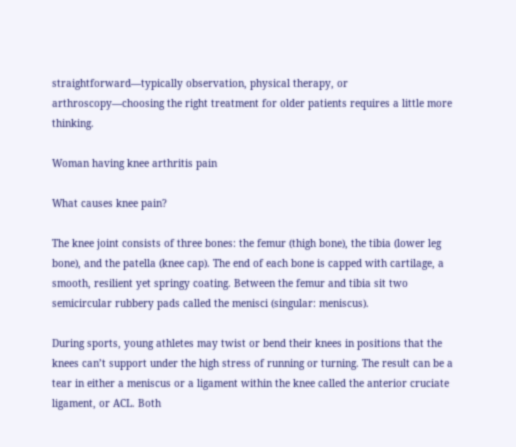straightforward—typically observation, physical therapy, or arthroscopy—choosing the right treatment for older patients requires a little more thinking.

Woman having knee arthritis pain

What causes knee pain?

The knee joint consists of three bones: the femur (thigh bone), the tibia (lower leg bone), and the patella (knee cap). The end of each bone is capped with cartilage, a smooth, resilient yet springy coating. Between the femur and tibia sit two semicircular rubbery pads called the menisci (singular: meniscus).

During sports, young athletes may twist or bend their knees in positions that the knees can’t support under the high stress of running or turning. The result can be a tear in either a meniscus or a ligament within the knee called the anterior cruciate ligament, or ACL. Both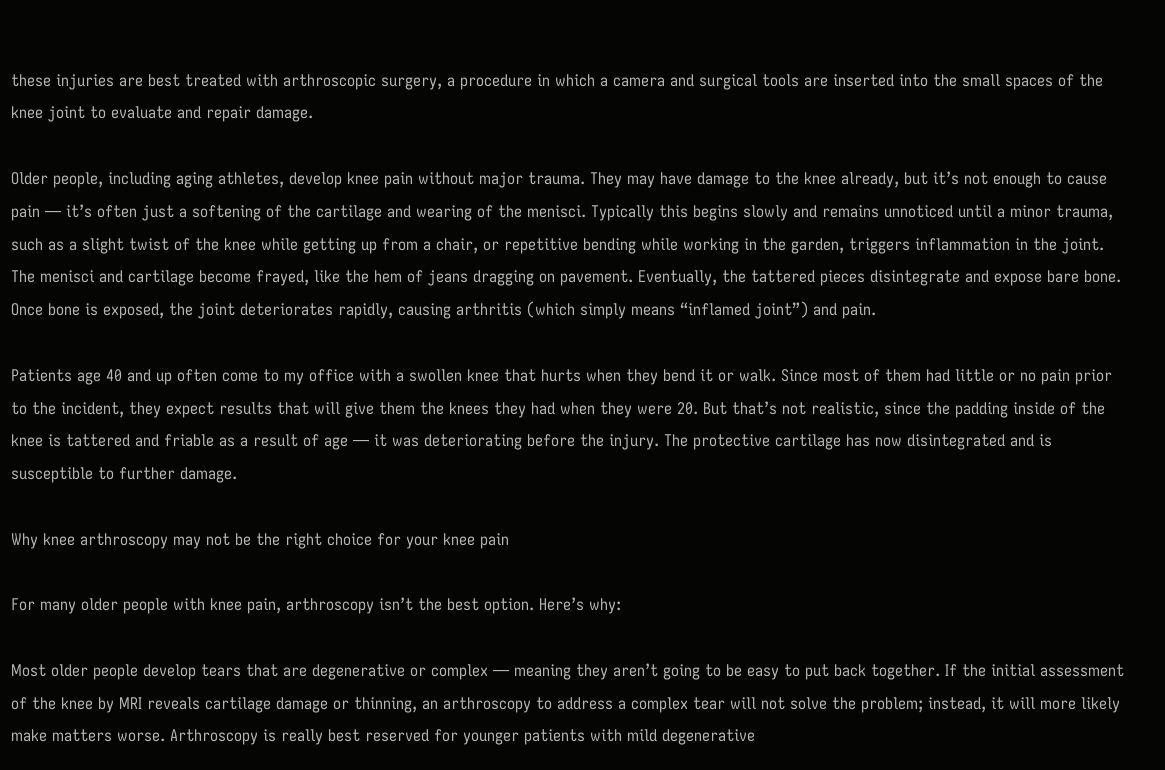these injuries are best treated with arthroscopic surgery, a procedure in which a camera and surgical tools are inserted into the small spaces of the knee joint to evaluate and repair damage.

Older people, including aging athletes, develop knee pain without major trauma. They may have damage to the knee already, but it’s not enough to cause pain — it’s often just a softening of the cartilage and wearing of the menisci. Typically this begins slowly and remains unnoticed until a minor trauma, such as a slight twist of the knee while getting up from a chair, or repetitive bending while working in the garden, triggers inflammation in the joint. The menisci and cartilage become frayed, like the hem of jeans dragging on pavement. Eventually, the tattered pieces disintegrate and expose bare bone. Once bone is exposed, the joint deteriorates rapidly, causing arthritis (which simply means “inflamed joint”) and pain.

Patients age 40 and up often come to my office with a swollen knee that hurts when they bend it or walk. Since most of them had little or no pain prior to the incident, they expect results that will give them the knees they had when they were 20. But that’s not realistic, since the padding inside of the knee is tattered and friable as a result of age — it was deteriorating before the injury. The protective cartilage has now disintegrated and is susceptible to further damage.

Why knee arthroscopy may not be the right choice for your knee pain

For many older people with knee pain, arthroscopy isn’t the best option. Here’s why:

Most older people develop tears that are degenerative or complex — meaning they aren’t going to be easy to put back together. If the initial assessment of the knee by MRI reveals cartilage damage or thinning, an arthroscopy to address a complex tear will not solve the problem; instead, it will more likely make matters worse. Arthroscopy is really best reserved for younger patients with mild degenerative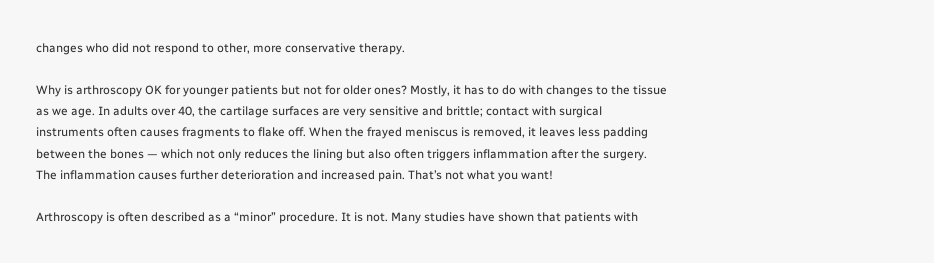changes who did not respond to other, more conservative therapy.

Why is arthroscopy OK for younger patients but not for older ones? Mostly, it has to do with changes to the tissue as we age. In adults over 40, the cartilage surfaces are very sensitive and brittle; contact with surgical instruments often causes fragments to flake off. When the frayed meniscus is removed, it leaves less padding between the bones — which not only reduces the lining but also often triggers inflammation after the surgery. The inflammation causes further deterioration and increased pain. That’s not what you want!

Arthroscopy is often described as a “minor” procedure. It is not. Many studies have shown that patients with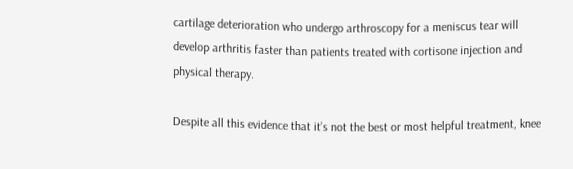cartilage deterioration who undergo arthroscopy for a meniscus tear will develop arthritis faster than patients treated with cortisone injection and physical therapy.

Despite all this evidence that it’s not the best or most helpful treatment, knee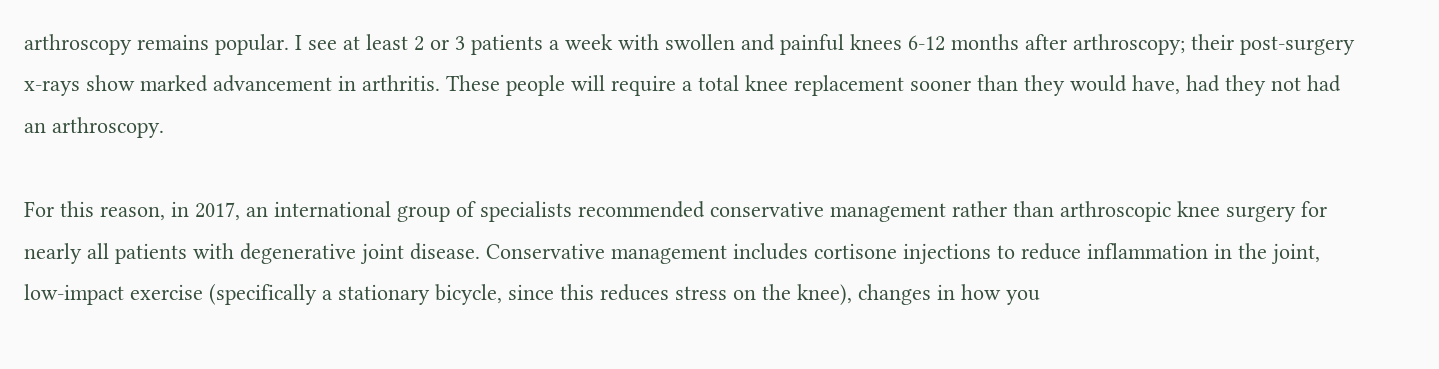arthroscopy remains popular. I see at least 2 or 3 patients a week with swollen and painful knees 6-12 months after arthroscopy; their post-surgery x-rays show marked advancement in arthritis. These people will require a total knee replacement sooner than they would have, had they not had an arthroscopy.

For this reason, in 2017, an international group of specialists recommended conservative management rather than arthroscopic knee surgery for nearly all patients with degenerative joint disease. Conservative management includes cortisone injections to reduce inflammation in the joint, low-impact exercise (specifically a stationary bicycle, since this reduces stress on the knee), changes in how you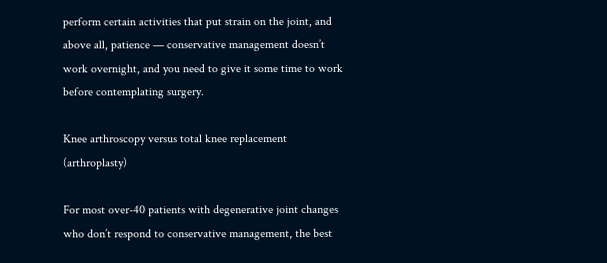perform certain activities that put strain on the joint, and above all, patience — conservative management doesn’t work overnight, and you need to give it some time to work before contemplating surgery.

Knee arthroscopy versus total knee replacement (arthroplasty)

For most over-40 patients with degenerative joint changes who don’t respond to conservative management, the best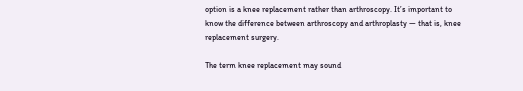option is a knee replacement rather than arthroscopy. It’s important to know the difference between arthroscopy and arthroplasty — that is, knee replacement surgery.

The term knee replacement may sound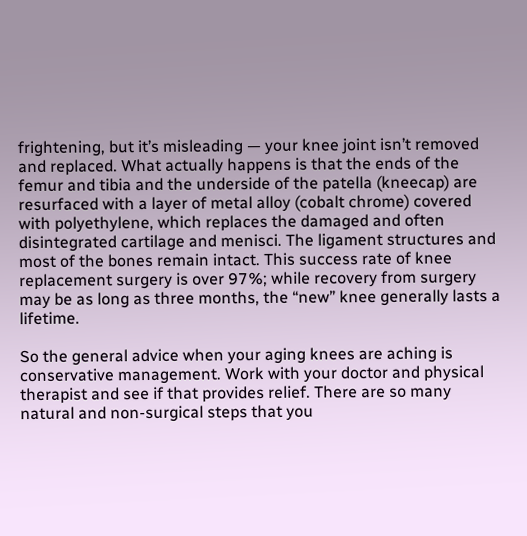frightening, but it’s misleading — your knee joint isn’t removed and replaced. What actually happens is that the ends of the femur and tibia and the underside of the patella (kneecap) are resurfaced with a layer of metal alloy (cobalt chrome) covered with polyethylene, which replaces the damaged and often disintegrated cartilage and menisci. The ligament structures and most of the bones remain intact. This success rate of knee replacement surgery is over 97%; while recovery from surgery may be as long as three months, the “new” knee generally lasts a lifetime.

So the general advice when your aging knees are aching is conservative management. Work with your doctor and physical therapist and see if that provides relief. There are so many natural and non-surgical steps that you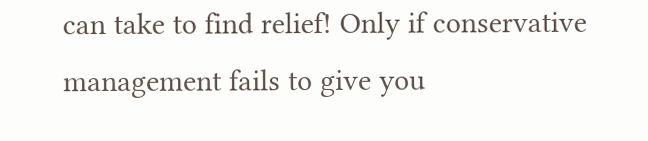can take to find relief! Only if conservative management fails to give you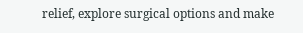relief, explore surgical options and make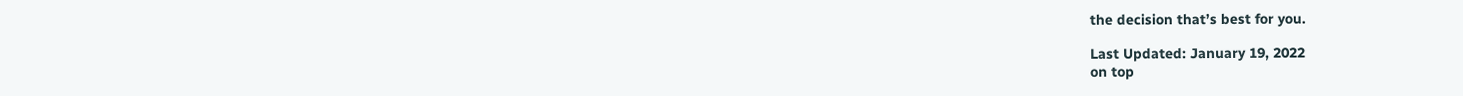the decision that’s best for you.

Last Updated: January 19, 2022
on top